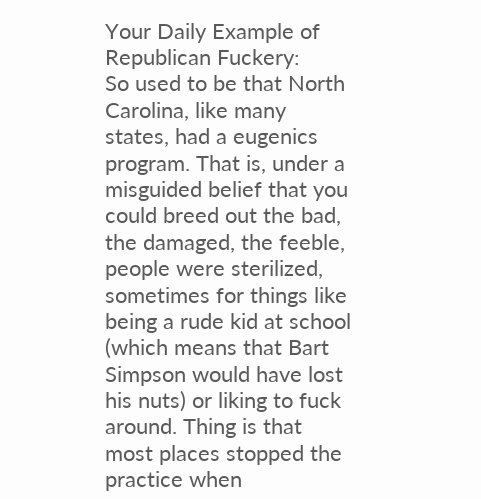Your Daily Example of Republican Fuckery:
So used to be that North Carolina, like many states, had a eugenics program. That is, under a misguided belief that you could breed out the bad, the damaged, the feeble, people were sterilized, sometimes for things like being a rude kid at school (which means that Bart Simpson would have lost his nuts) or liking to fuck around. Thing is that most places stopped the practice when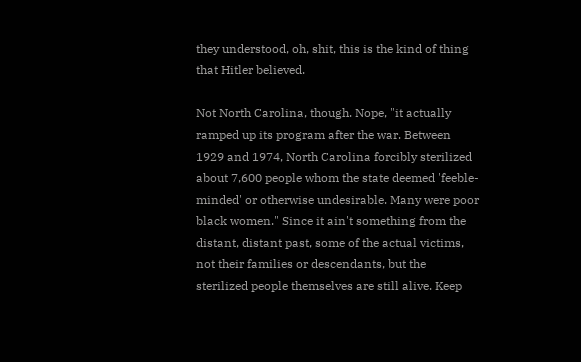they understood, oh, shit, this is the kind of thing that Hitler believed.

Not North Carolina, though. Nope, "it actually ramped up its program after the war. Between 1929 and 1974, North Carolina forcibly sterilized about 7,600 people whom the state deemed 'feeble-minded' or otherwise undesirable. Many were poor black women." Since it ain't something from the distant, distant past, some of the actual victims, not their families or descendants, but the sterilized people themselves are still alive. Keep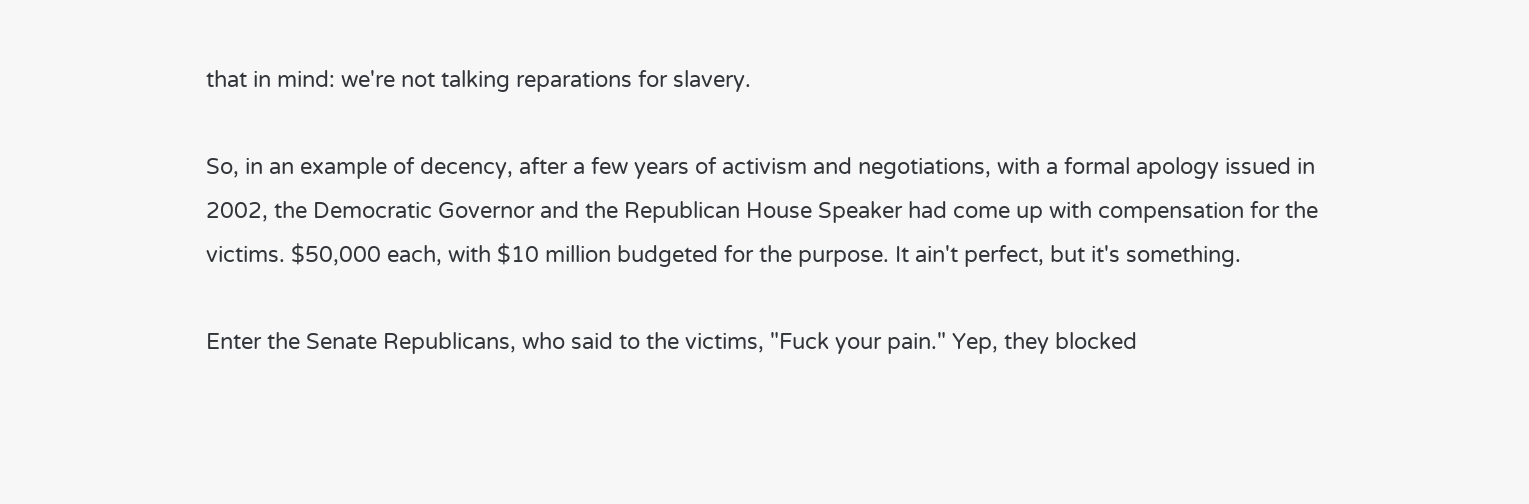that in mind: we're not talking reparations for slavery.

So, in an example of decency, after a few years of activism and negotiations, with a formal apology issued in 2002, the Democratic Governor and the Republican House Speaker had come up with compensation for the victims. $50,000 each, with $10 million budgeted for the purpose. It ain't perfect, but it's something.

Enter the Senate Republicans, who said to the victims, "Fuck your pain." Yep, they blocked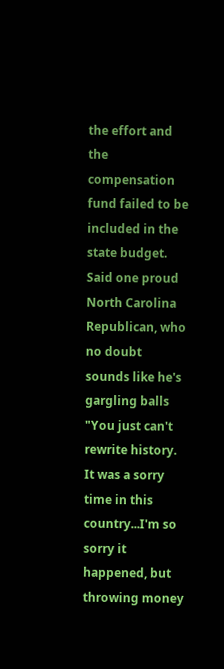the effort and the compensation fund failed to be included in the state budget. Said one proud North Carolina Republican, who no doubt sounds like he's gargling balls "You just can't rewrite history. It was a sorry time in this country...I'm so sorry it happened, but throwing money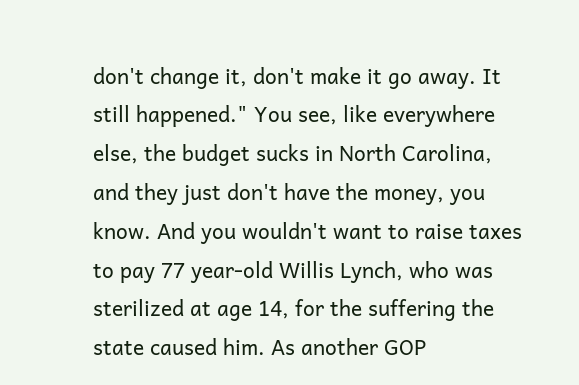don't change it, don't make it go away. It still happened." You see, like everywhere else, the budget sucks in North Carolina, and they just don't have the money, you know. And you wouldn't want to raise taxes to pay 77 year-old Willis Lynch, who was sterilized at age 14, for the suffering the state caused him. As another GOP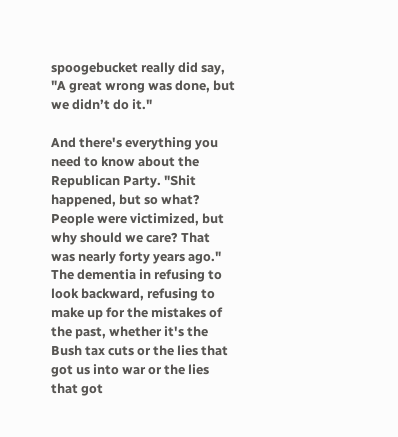spoogebucket really did say, "A great wrong was done, but we didn’t do it."

And there's everything you need to know about the Republican Party. "Shit happened, but so what? People were victimized, but why should we care? That was nearly forty years ago." The dementia in refusing to look backward, refusing to make up for the mistakes of the past, whether it's the Bush tax cuts or the lies that got us into war or the lies that got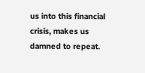us into this financial crisis, makes us damned to repeat.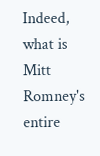Indeed, what is Mitt Romney's entire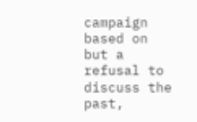campaign based on but a refusal to discuss the past,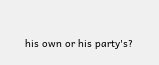his own or his party's?